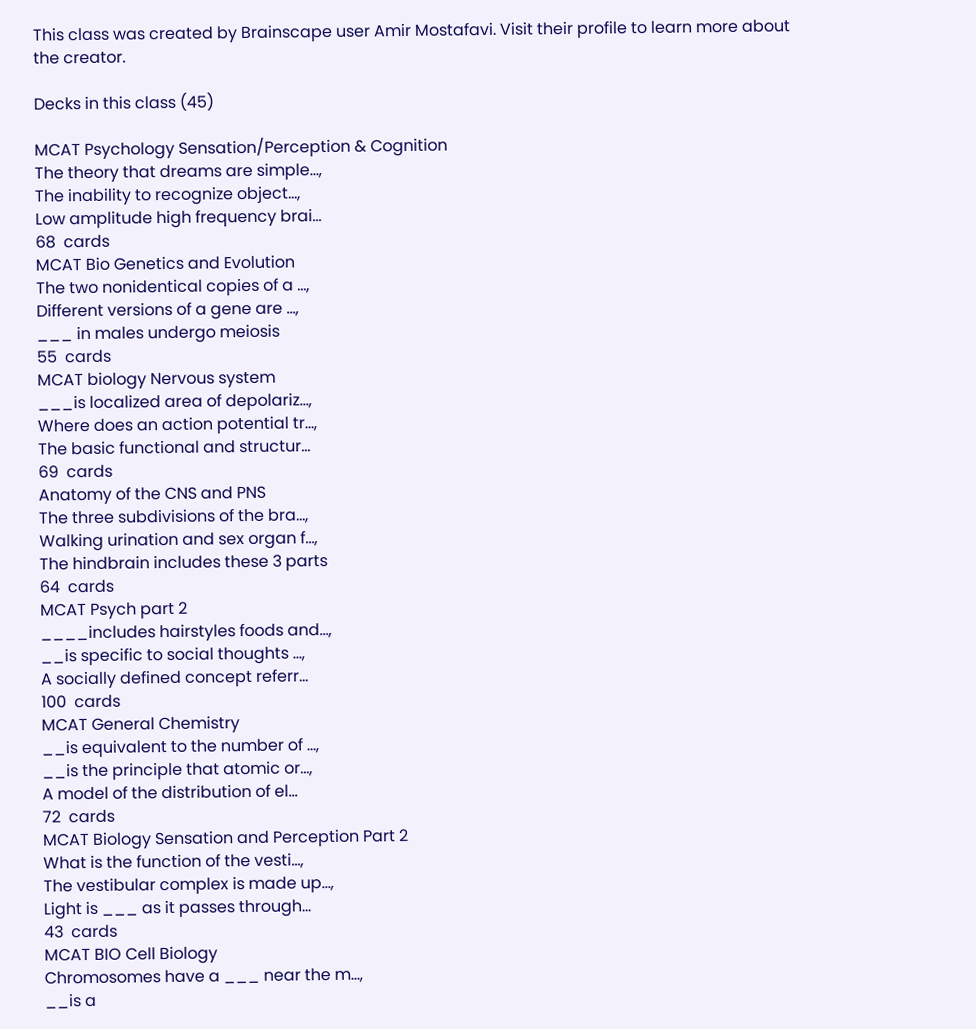This class was created by Brainscape user Amir Mostafavi. Visit their profile to learn more about the creator.

Decks in this class (45)

MCAT Psychology Sensation/Perception & Cognition
The theory that dreams are simple...,
The inability to recognize object...,
Low amplitude high frequency brai...
68  cards
MCAT Bio Genetics and Evolution
The two nonidentical copies of a ...,
Different versions of a gene are ...,
___ in males undergo meiosis
55  cards
MCAT biology Nervous system
___is localized area of depolariz...,
Where does an action potential tr...,
The basic functional and structur...
69  cards
Anatomy of the CNS and PNS
The three subdivisions of the bra...,
Walking urination and sex organ f...,
The hindbrain includes these 3 parts
64  cards
MCAT Psych part 2
____includes hairstyles foods and...,
__is specific to social thoughts ...,
A socially defined concept referr...
100  cards
MCAT General Chemistry
__is equivalent to the number of ...,
__is the principle that atomic or...,
A model of the distribution of el...
72  cards
MCAT Biology Sensation and Perception Part 2
What is the function of the vesti...,
The vestibular complex is made up...,
Light is ___ as it passes through...
43  cards
MCAT BIO Cell Biology
Chromosomes have a ___ near the m...,
__is a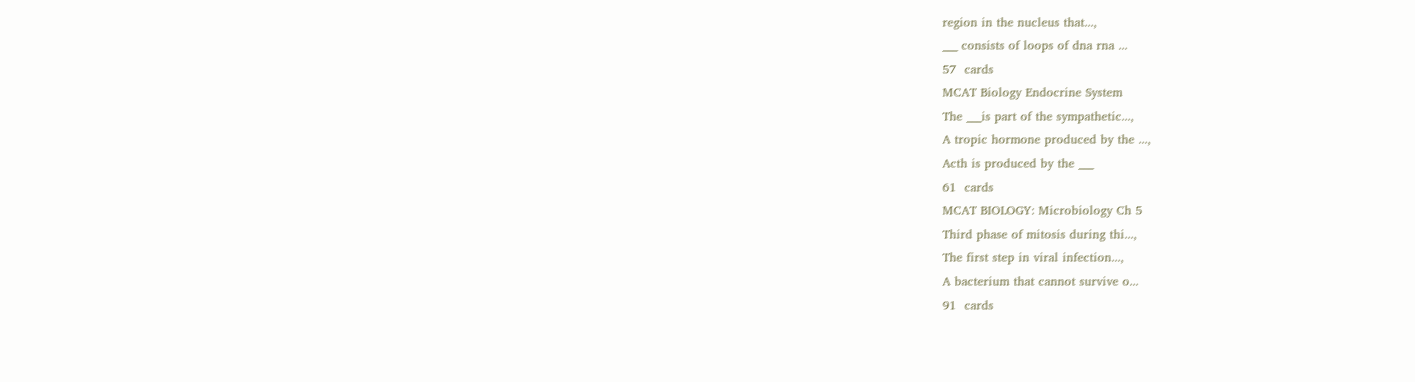region in the nucleus that...,
___ consists of loops of dna rna ...
57  cards
MCAT Biology Endocrine System
The ___is part of the sympathetic...,
A tropic hormone produced by the ...,
Acth is produced by the ___
61  cards
MCAT BIOLOGY: Microbiology Ch 5
Third phase of mitosis during thi...,
The first step in viral infection...,
A bacterium that cannot survive o...
91  cards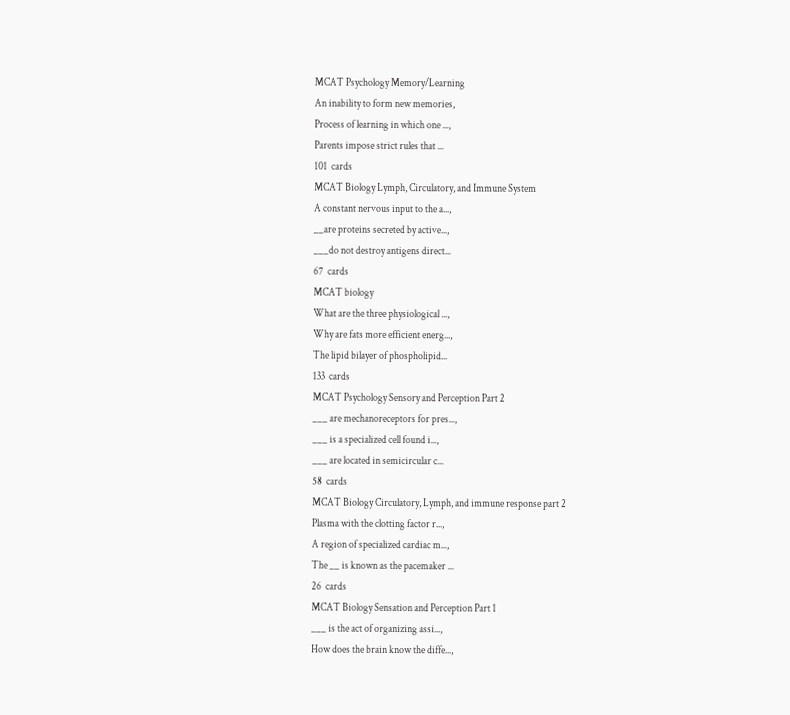MCAT Psychology Memory/Learning
An inability to form new memories,
Process of learning in which one ...,
Parents impose strict rules that ...
101  cards
MCAT Biology Lymph, Circulatory, and Immune System
A constant nervous input to the a...,
__are proteins secreted by active...,
___do not destroy antigens direct...
67  cards
MCAT biology
What are the three physiological ...,
Why are fats more efficient energ...,
The lipid bilayer of phospholipid...
133  cards
MCAT Psychology Sensory and Perception Part 2
___ are mechanoreceptors for pres...,
___ is a specialized cell found i...,
___ are located in semicircular c...
58  cards
MCAT Biology Circulatory, Lymph, and immune response part 2
Plasma with the clotting factor r...,
A region of specialized cardiac m...,
The __ is known as the pacemaker ...
26  cards
MCAT Biology Sensation and Perception Part 1
___ is the act of organizing assi...,
How does the brain know the diffe...,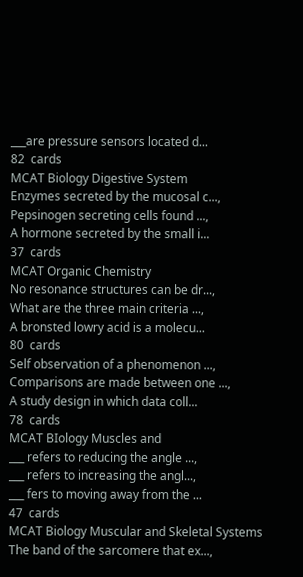___are pressure sensors located d...
82  cards
MCAT Biology Digestive System
Enzymes secreted by the mucosal c...,
Pepsinogen secreting cells found ...,
A hormone secreted by the small i...
37  cards
MCAT Organic Chemistry
No resonance structures can be dr...,
What are the three main criteria ...,
A bronsted lowry acid is a molecu...
80  cards
Self observation of a phenomenon ...,
Comparisons are made between one ...,
A study design in which data coll...
78  cards
MCAT BIology Muscles and
___ refers to reducing the angle ...,
___ refers to increasing the angl...,
___ fers to moving away from the ...
47  cards
MCAT Biology Muscular and Skeletal Systems
The band of the sarcomere that ex...,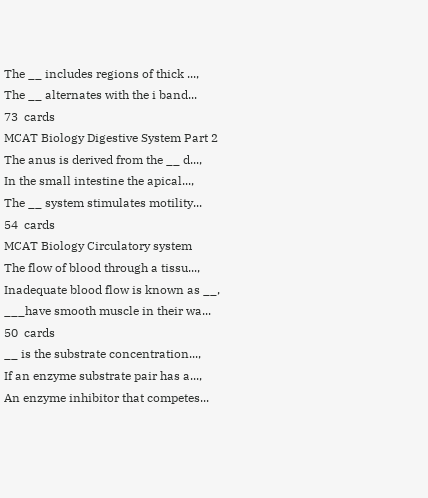The __ includes regions of thick ...,
The __ alternates with the i band...
73  cards
MCAT Biology Digestive System Part 2
The anus is derived from the __ d...,
In the small intestine the apical...,
The __ system stimulates motility...
54  cards
MCAT Biology Circulatory system
The flow of blood through a tissu...,
Inadequate blood flow is known as __,
___have smooth muscle in their wa...
50  cards
__ is the substrate concentration...,
If an enzyme substrate pair has a...,
An enzyme inhibitor that competes...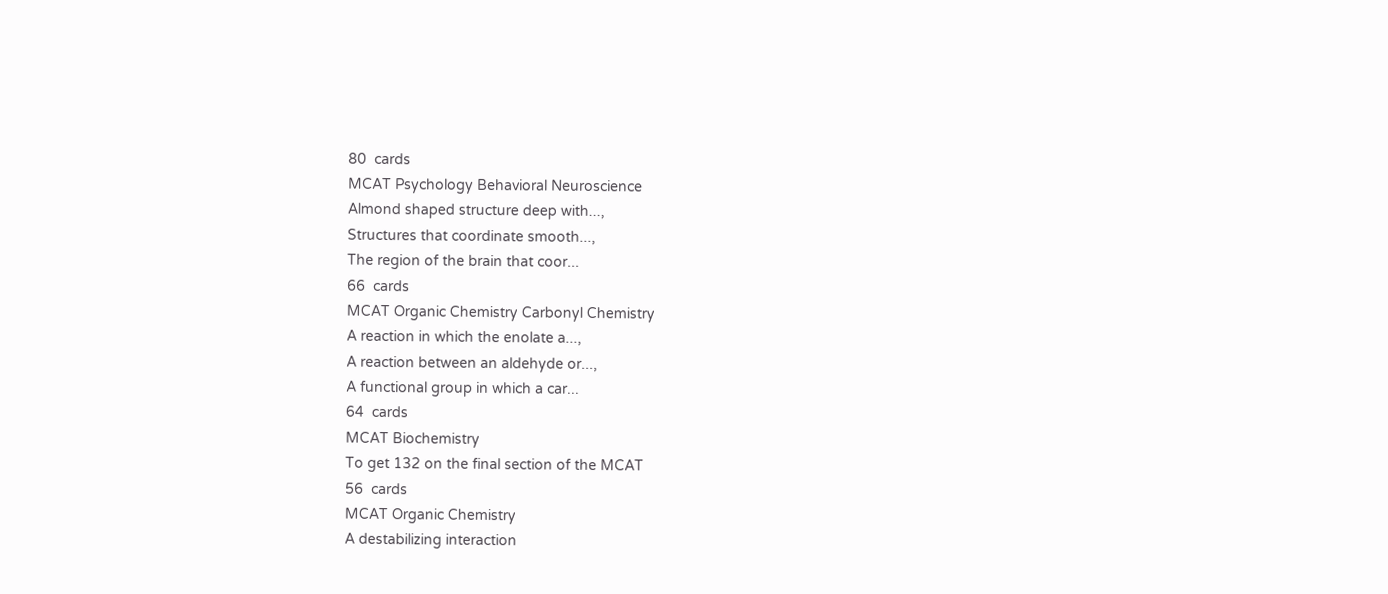80  cards
MCAT Psychology Behavioral Neuroscience
Almond shaped structure deep with...,
Structures that coordinate smooth...,
The region of the brain that coor...
66  cards
MCAT Organic Chemistry Carbonyl Chemistry
A reaction in which the enolate a...,
A reaction between an aldehyde or...,
A functional group in which a car...
64  cards
MCAT Biochemistry
To get 132 on the final section of the MCAT
56  cards
MCAT Organic Chemistry
A destabilizing interaction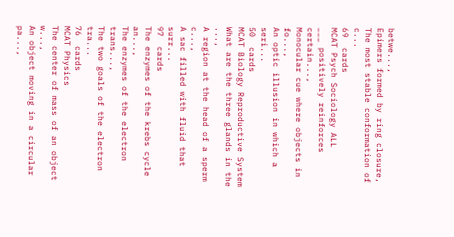betwe...,
Epimers formed by ring closure,
The most stable conformation of c...
69  cards
MCAT Psych Sociology ALL
___ positively reinforces certain...,
Monocular cue where objects in fo...,
An optic illusion in which a seri...
50  cards
MCAT Biology Reproductive System
What are the three glands in the ...,
A region at the head of a sperm c...,
A sac filled with fluid that surr...
97  cards
The enzymes of the krebs cycle an...,
The enzymes of the electron trans...,
The two goals of the electron tra...
76  cards
MCAT Physics
The center of mass of an object w...,
An object moving in a circular pa...,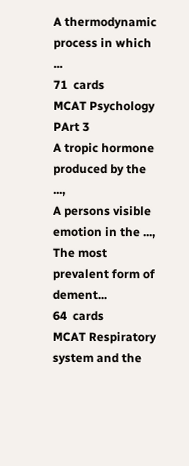A thermodynamic process in which ...
71  cards
MCAT Psychology PArt 3
A tropic hormone produced by the ...,
A persons visible emotion in the ...,
The most prevalent form of dement...
64  cards
MCAT Respiratory system and the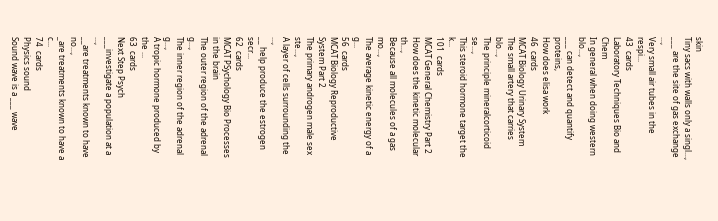skin
Tiny sacs with walls only a singl...,
___ are the site of gas exchange ...,
Very small air tubes in the respi...
43  cards
Laboratory Techniques Bio and Chem
In general when doing western blo...,
___ can detect and quantify proteins,
How does elisa work
46  cards
MCAT Biology Urinary System
The small artery that carries blo...,
The principle mineralcorticoid se...,
This steroid hormone target the k...
101  cards
MCAT General Chemistry Part 2
How does the kinetic molecular th...,
Because all molecules of a gas mo...,
The average kinetic energy of a g...
56  cards
MCAT Biology Reproductive System Part 2
The primary androgen male sex ste...,
A layer of cells surrounding the ...,
__ help produce the estrogen secr...
62  cards
MCAT PSychology Bio Processes in the brain
The outer region of the adrenal g...,
The inner region of the adrenal g...,
A tropic hormone produced by the ...
63  cards
Next Step Psych
___investigate a population at a ...,
__are treatments known to have no...,
_are treatments known to have a c...
74  cards
Physics sound
Sound wave is a ___ wave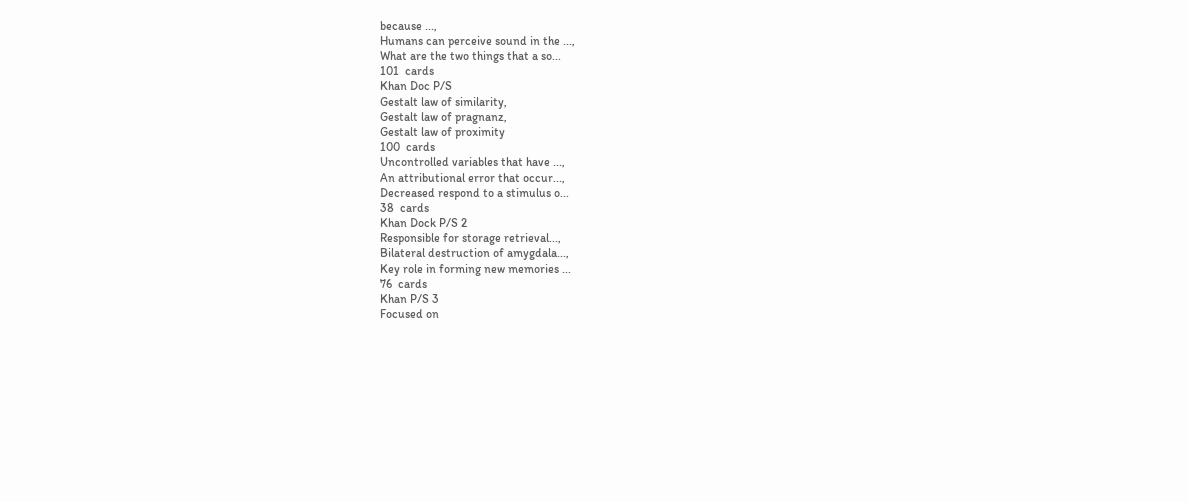because ...,
Humans can perceive sound in the ...,
What are the two things that a so...
101  cards
Khan Doc P/S
Gestalt law of similarity,
Gestalt law of pragnanz,
Gestalt law of proximity
100  cards
Uncontrolled variables that have ...,
An attributional error that occur...,
Decreased respond to a stimulus o...
38  cards
Khan Dock P/S 2
Responsible for storage retrieval...,
Bilateral destruction of amygdala...,
Key role in forming new memories ...
76  cards
Khan P/S 3
Focused on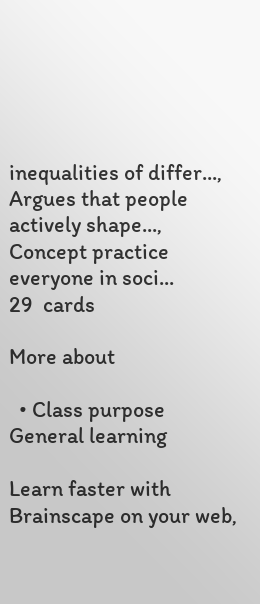inequalities of differ...,
Argues that people actively shape...,
Concept practice everyone in soci...
29  cards

More about

  • Class purpose General learning

Learn faster with Brainscape on your web,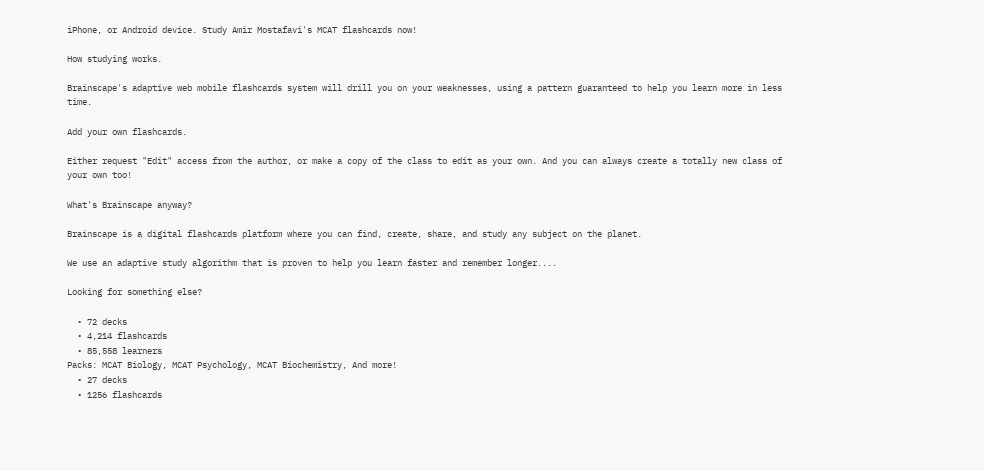iPhone, or Android device. Study Amir Mostafavi's MCAT flashcards now!

How studying works.

Brainscape's adaptive web mobile flashcards system will drill you on your weaknesses, using a pattern guaranteed to help you learn more in less time.

Add your own flashcards.

Either request "Edit" access from the author, or make a copy of the class to edit as your own. And you can always create a totally new class of your own too!

What's Brainscape anyway?

Brainscape is a digital flashcards platform where you can find, create, share, and study any subject on the planet.

We use an adaptive study algorithm that is proven to help you learn faster and remember longer....

Looking for something else?

  • 72 decks
  • 4,214 flashcards
  • 85,558 learners
Packs: MCAT Biology, MCAT Psychology, MCAT Biochemistry, And more!
  • 27 decks
  • 1256 flashcards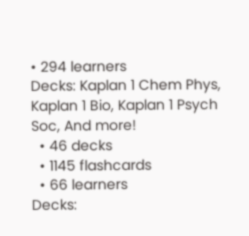• 294 learners
Decks: Kaplan 1 Chem Phys, Kaplan 1 Bio, Kaplan 1 Psych Soc, And more!
  • 46 decks
  • 1145 flashcards
  • 66 learners
Decks: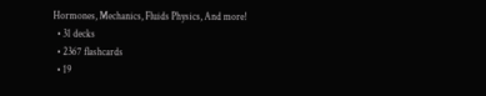Hormones, Mechanics, Fluids Physics, And more!
  • 31 decks
  • 2367 flashcards
  • 19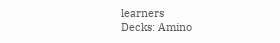learners
Decks: Amino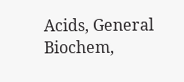Acids, General Biochem,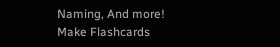Naming, And more!
Make Flashcards